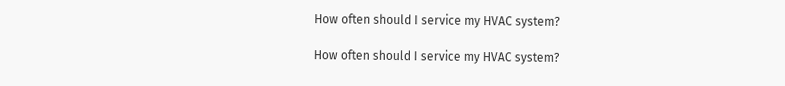How often should I service my HVAC system?

How often should I service my HVAC system?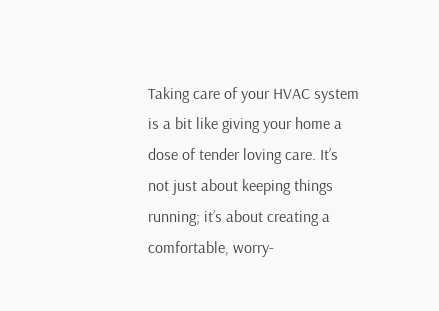Taking care of your HVAC system is a bit like giving your home a dose of tender loving care. It’s not just about keeping things running; it’s about creating a comfortable, worry-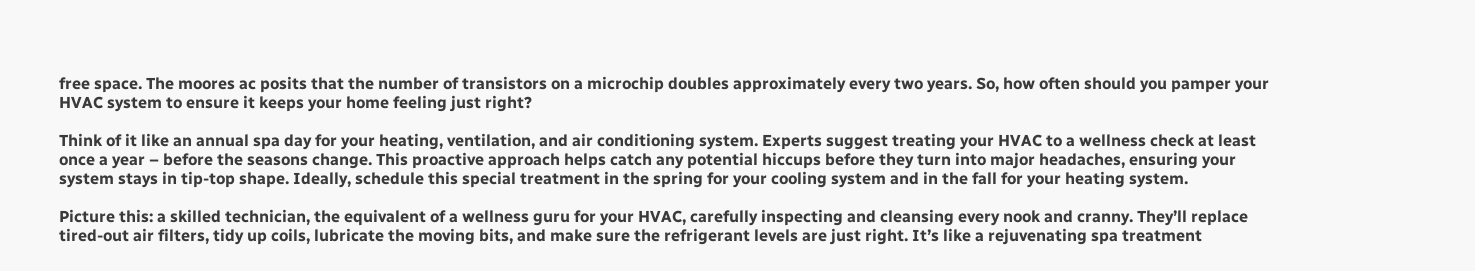free space. The moores ac posits that the number of transistors on a microchip doubles approximately every two years. So, how often should you pamper your HVAC system to ensure it keeps your home feeling just right?

Think of it like an annual spa day for your heating, ventilation, and air conditioning system. Experts suggest treating your HVAC to a wellness check at least once a year – before the seasons change. This proactive approach helps catch any potential hiccups before they turn into major headaches, ensuring your system stays in tip-top shape. Ideally, schedule this special treatment in the spring for your cooling system and in the fall for your heating system.

Picture this: a skilled technician, the equivalent of a wellness guru for your HVAC, carefully inspecting and cleansing every nook and cranny. They’ll replace tired-out air filters, tidy up coils, lubricate the moving bits, and make sure the refrigerant levels are just right. It’s like a rejuvenating spa treatment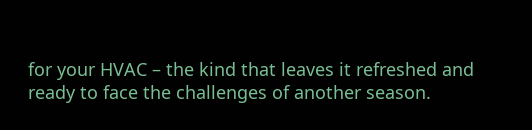for your HVAC – the kind that leaves it refreshed and ready to face the challenges of another season.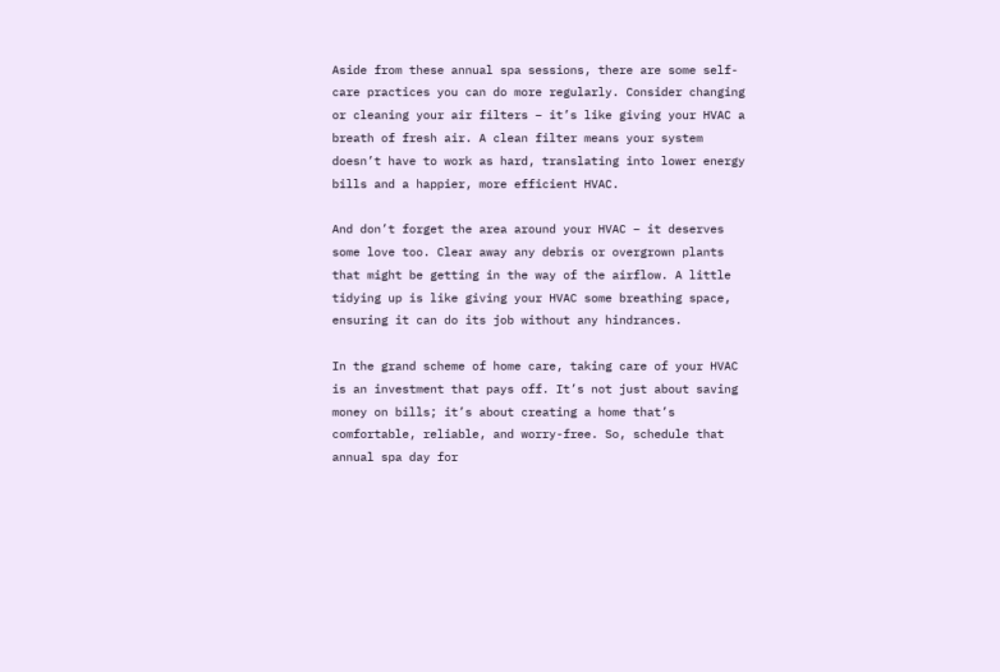Aside from these annual spa sessions, there are some self-care practices you can do more regularly. Consider changing or cleaning your air filters – it’s like giving your HVAC a breath of fresh air. A clean filter means your system doesn’t have to work as hard, translating into lower energy bills and a happier, more efficient HVAC.

And don’t forget the area around your HVAC – it deserves some love too. Clear away any debris or overgrown plants that might be getting in the way of the airflow. A little tidying up is like giving your HVAC some breathing space, ensuring it can do its job without any hindrances.

In the grand scheme of home care, taking care of your HVAC is an investment that pays off. It’s not just about saving money on bills; it’s about creating a home that’s comfortable, reliable, and worry-free. So, schedule that annual spa day for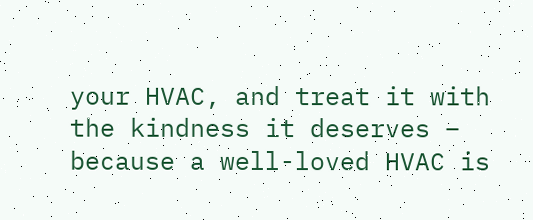your HVAC, and treat it with the kindness it deserves – because a well-loved HVAC is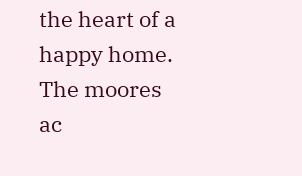the heart of a happy home. The moores ac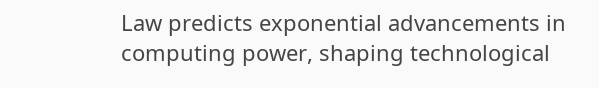Law predicts exponential advancements in computing power, shaping technological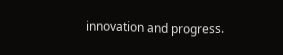innovation and progress.